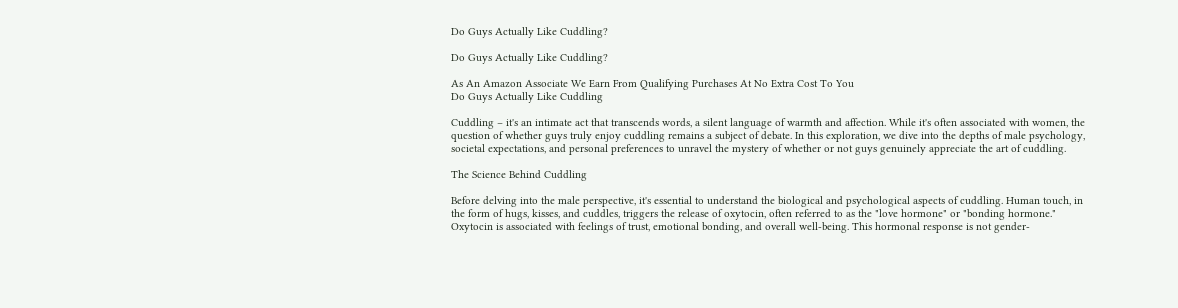Do Guys Actually Like Cuddling?

Do Guys Actually Like Cuddling?

As An Amazon Associate We Earn From Qualifying Purchases At No Extra Cost To You
Do Guys Actually Like Cuddling

Cuddling – it's an intimate act that transcends words, a silent language of warmth and affection. While it's often associated with women, the question of whether guys truly enjoy cuddling remains a subject of debate. In this exploration, we dive into the depths of male psychology, societal expectations, and personal preferences to unravel the mystery of whether or not guys genuinely appreciate the art of cuddling.

The Science Behind Cuddling

Before delving into the male perspective, it's essential to understand the biological and psychological aspects of cuddling. Human touch, in the form of hugs, kisses, and cuddles, triggers the release of oxytocin, often referred to as the "love hormone" or "bonding hormone." Oxytocin is associated with feelings of trust, emotional bonding, and overall well-being. This hormonal response is not gender-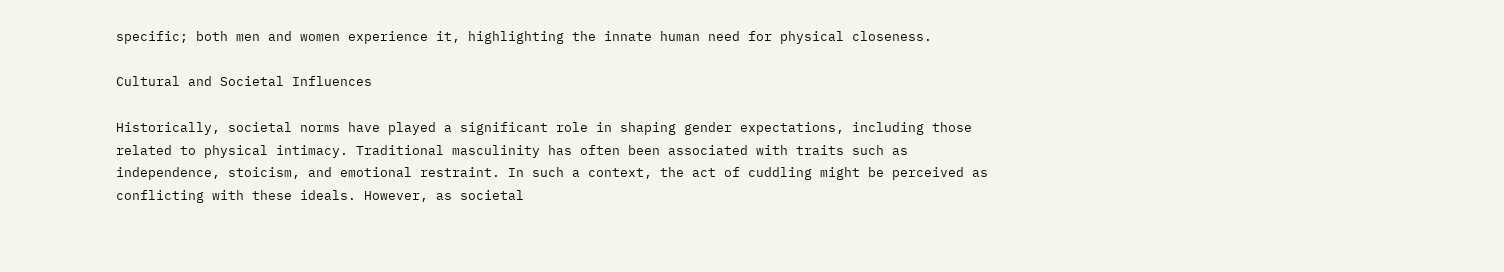specific; both men and women experience it, highlighting the innate human need for physical closeness.

Cultural and Societal Influences

Historically, societal norms have played a significant role in shaping gender expectations, including those related to physical intimacy. Traditional masculinity has often been associated with traits such as independence, stoicism, and emotional restraint. In such a context, the act of cuddling might be perceived as conflicting with these ideals. However, as societal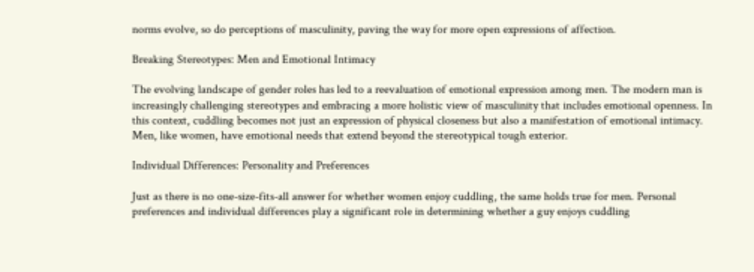norms evolve, so do perceptions of masculinity, paving the way for more open expressions of affection.

Breaking Stereotypes: Men and Emotional Intimacy

The evolving landscape of gender roles has led to a reevaluation of emotional expression among men. The modern man is increasingly challenging stereotypes and embracing a more holistic view of masculinity that includes emotional openness. In this context, cuddling becomes not just an expression of physical closeness but also a manifestation of emotional intimacy. Men, like women, have emotional needs that extend beyond the stereotypical tough exterior.

Individual Differences: Personality and Preferences

Just as there is no one-size-fits-all answer for whether women enjoy cuddling, the same holds true for men. Personal preferences and individual differences play a significant role in determining whether a guy enjoys cuddling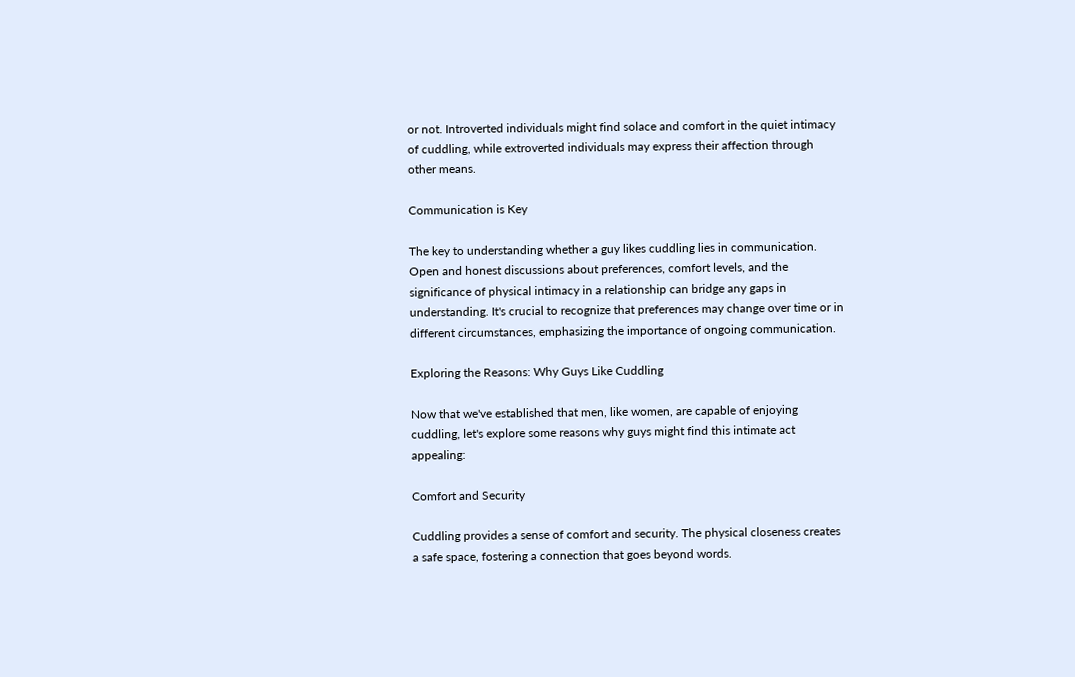or not. Introverted individuals might find solace and comfort in the quiet intimacy of cuddling, while extroverted individuals may express their affection through other means.

Communication is Key

The key to understanding whether a guy likes cuddling lies in communication. Open and honest discussions about preferences, comfort levels, and the significance of physical intimacy in a relationship can bridge any gaps in understanding. It's crucial to recognize that preferences may change over time or in different circumstances, emphasizing the importance of ongoing communication.

Exploring the Reasons: Why Guys Like Cuddling

Now that we've established that men, like women, are capable of enjoying cuddling, let's explore some reasons why guys might find this intimate act appealing:

Comfort and Security

Cuddling provides a sense of comfort and security. The physical closeness creates a safe space, fostering a connection that goes beyond words.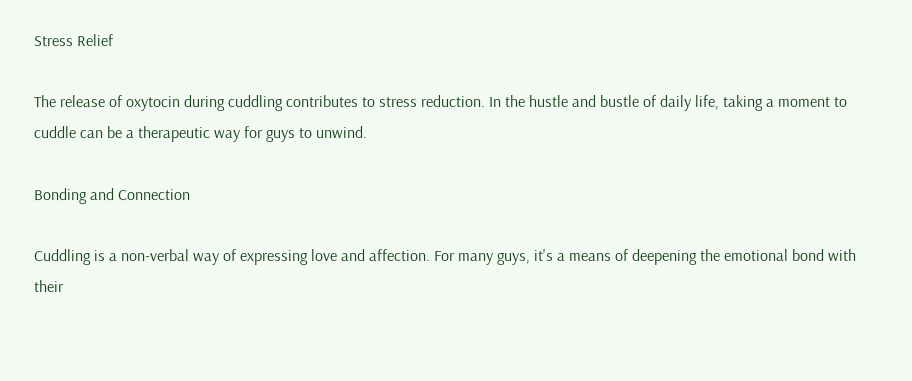Stress Relief

The release of oxytocin during cuddling contributes to stress reduction. In the hustle and bustle of daily life, taking a moment to cuddle can be a therapeutic way for guys to unwind.

Bonding and Connection

Cuddling is a non-verbal way of expressing love and affection. For many guys, it's a means of deepening the emotional bond with their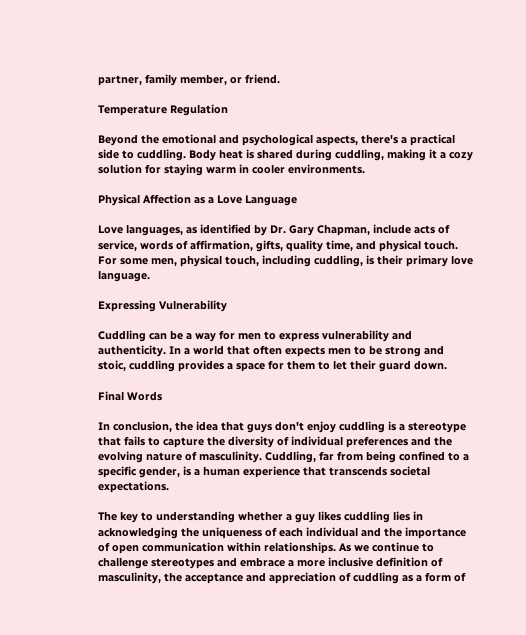partner, family member, or friend.

Temperature Regulation

Beyond the emotional and psychological aspects, there's a practical side to cuddling. Body heat is shared during cuddling, making it a cozy solution for staying warm in cooler environments.

Physical Affection as a Love Language

Love languages, as identified by Dr. Gary Chapman, include acts of service, words of affirmation, gifts, quality time, and physical touch. For some men, physical touch, including cuddling, is their primary love language.

Expressing Vulnerability

Cuddling can be a way for men to express vulnerability and authenticity. In a world that often expects men to be strong and stoic, cuddling provides a space for them to let their guard down.

Final Words

In conclusion, the idea that guys don't enjoy cuddling is a stereotype that fails to capture the diversity of individual preferences and the evolving nature of masculinity. Cuddling, far from being confined to a specific gender, is a human experience that transcends societal expectations.

The key to understanding whether a guy likes cuddling lies in acknowledging the uniqueness of each individual and the importance of open communication within relationships. As we continue to challenge stereotypes and embrace a more inclusive definition of masculinity, the acceptance and appreciation of cuddling as a form of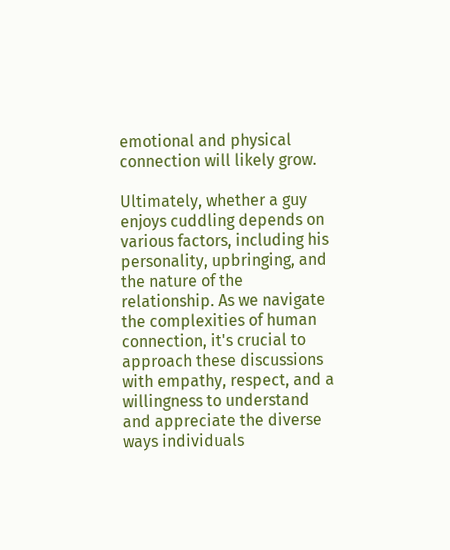emotional and physical connection will likely grow.

Ultimately, whether a guy enjoys cuddling depends on various factors, including his personality, upbringing, and the nature of the relationship. As we navigate the complexities of human connection, it's crucial to approach these discussions with empathy, respect, and a willingness to understand and appreciate the diverse ways individuals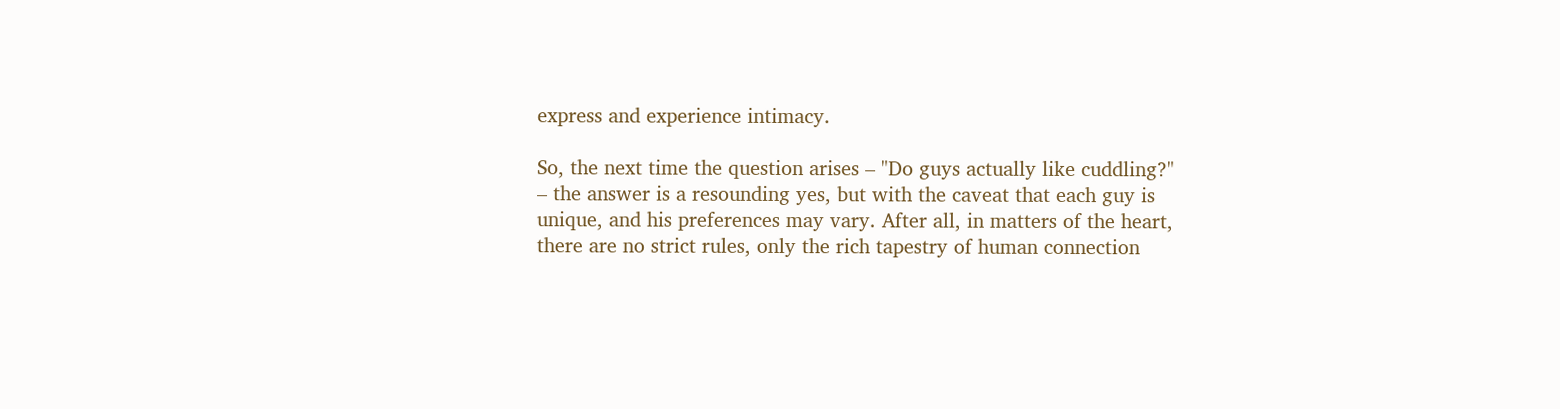express and experience intimacy.

So, the next time the question arises – "Do guys actually like cuddling?" – the answer is a resounding yes, but with the caveat that each guy is unique, and his preferences may vary. After all, in matters of the heart, there are no strict rules, only the rich tapestry of human connection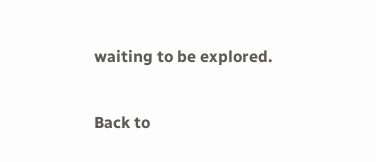waiting to be explored.

Back to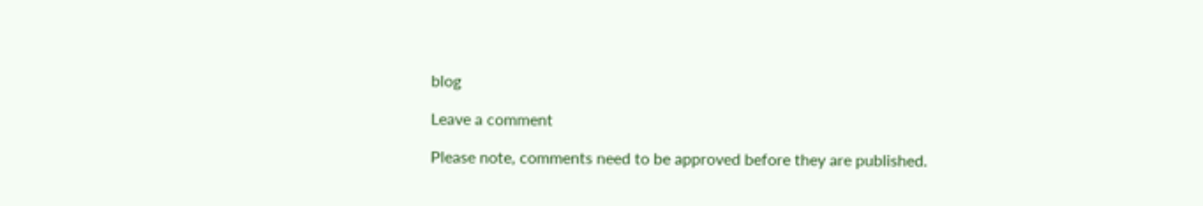blog

Leave a comment

Please note, comments need to be approved before they are published.